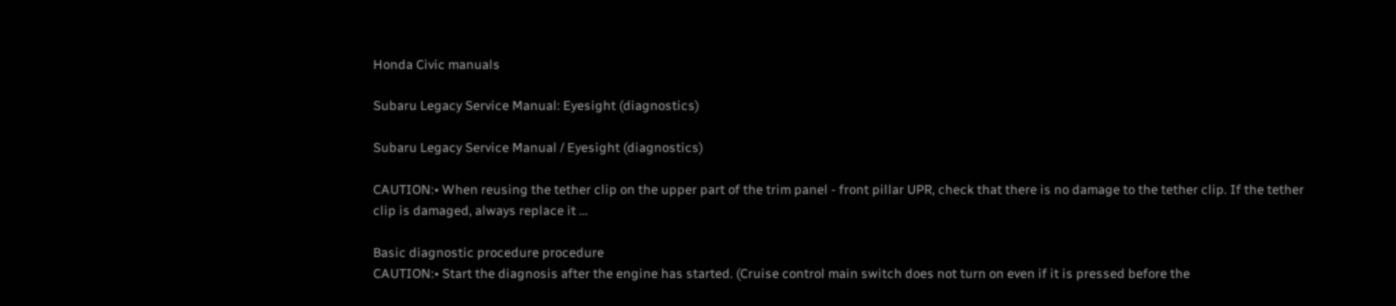Honda Civic manuals

Subaru Legacy Service Manual: Eyesight (diagnostics)

Subaru Legacy Service Manual / Eyesight (diagnostics)

CAUTION:• When reusing the tether clip on the upper part of the trim panel - front pillar UPR, check that there is no damage to the tether clip. If the tether clip is damaged, always replace it ...

Basic diagnostic procedure procedure
CAUTION:• Start the diagnosis after the engine has started. (Cruise control main switch does not turn on even if it is pressed before the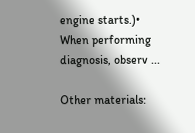engine starts.)• When performing diagnosis, observ ...

Other materials: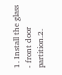1. Install the glass - front door partition.2.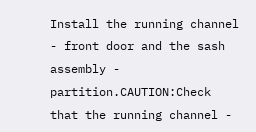Install the running channel - front door and the sash assembly - partition.CAUTION:Check that the running channel -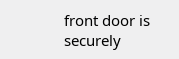front door is securely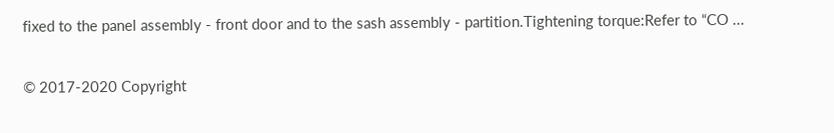fixed to the panel assembly - front door and to the sash assembly - partition.Tightening torque:Refer to “CO ...

© 2017-2020 Copyright